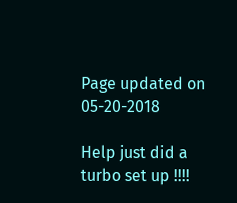Page updated on 05-20-2018

Help just did a turbo set up !!!!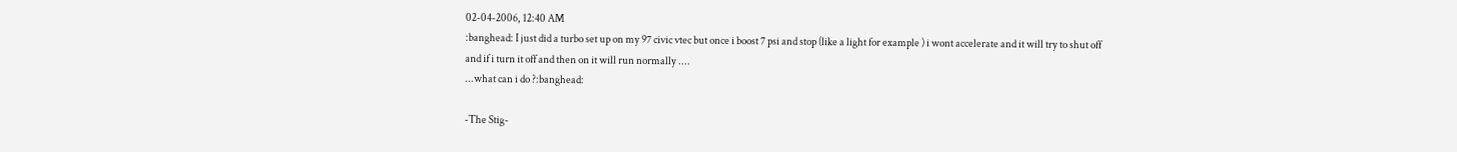02-04-2006, 12:40 AM
:banghead: I just did a turbo set up on my 97 civic vtec but once i boost 7 psi and stop (like a light for example ) i wont accelerate and it will try to shut off and if i turn it off and then on it will run normally ....
...what can i do ?:banghead:

-The Stig-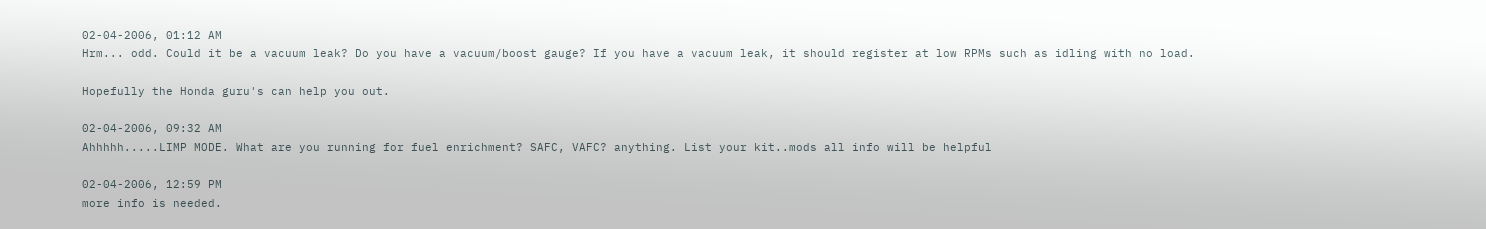02-04-2006, 01:12 AM
Hrm... odd. Could it be a vacuum leak? Do you have a vacuum/boost gauge? If you have a vacuum leak, it should register at low RPMs such as idling with no load.

Hopefully the Honda guru's can help you out.

02-04-2006, 09:32 AM
Ahhhhh.....LIMP MODE. What are you running for fuel enrichment? SAFC, VAFC? anything. List your kit..mods all info will be helpful

02-04-2006, 12:59 PM
more info is needed.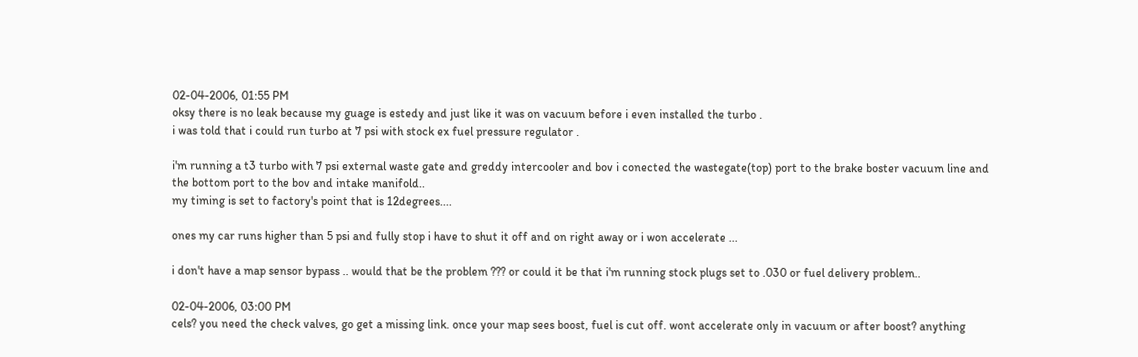02-04-2006, 01:55 PM
oksy there is no leak because my guage is estedy and just like it was on vacuum before i even installed the turbo .
i was told that i could run turbo at 7 psi with stock ex fuel pressure regulator .

i'm running a t3 turbo with 7 psi external waste gate and greddy intercooler and bov i conected the wastegate(top) port to the brake boster vacuum line and the bottom port to the bov and intake manifold..
my timing is set to factory's point that is 12degrees....

ones my car runs higher than 5 psi and fully stop i have to shut it off and on right away or i won accelerate ...

i don't have a map sensor bypass .. would that be the problem ??? or could it be that i'm running stock plugs set to .030 or fuel delivery problem..

02-04-2006, 03:00 PM
cels? you need the check valves, go get a missing link. once your map sees boost, fuel is cut off. wont accelerate only in vacuum or after boost? anything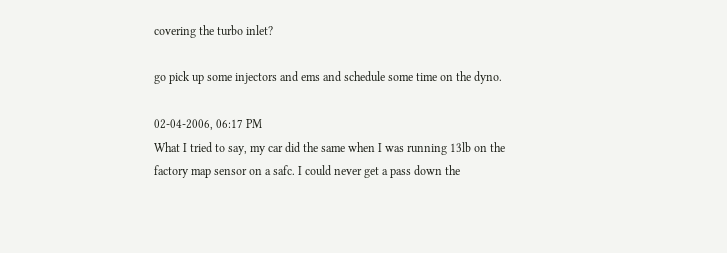covering the turbo inlet?

go pick up some injectors and ems and schedule some time on the dyno.

02-04-2006, 06:17 PM
What I tried to say, my car did the same when I was running 13lb on the factory map sensor on a safc. I could never get a pass down the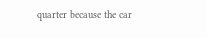quarter because the car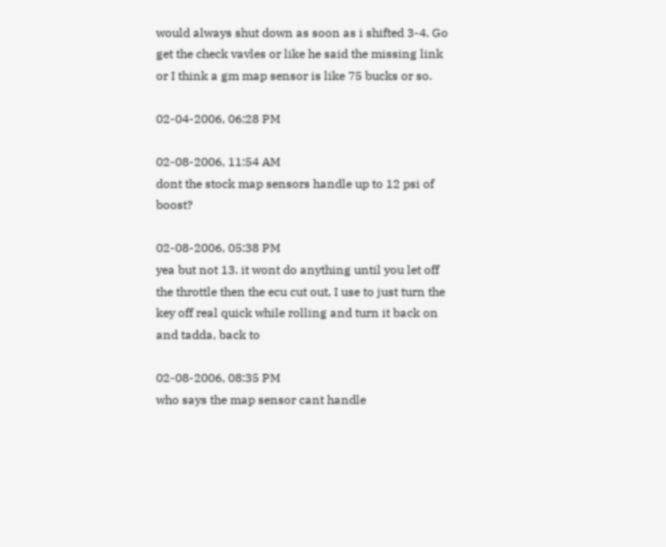would always shut down as soon as i shifted 3-4. Go get the check vavles or like he said the missing link or I think a gm map sensor is like 75 bucks or so.

02-04-2006, 06:28 PM

02-08-2006, 11:54 AM
dont the stock map sensors handle up to 12 psi of boost?

02-08-2006, 05:38 PM
yea but not 13. it wont do anything until you let off the throttle then the ecu cut out, I use to just turn the key off real quick while rolling and turn it back on and tadda, back to

02-08-2006, 08:35 PM
who says the map sensor cant handle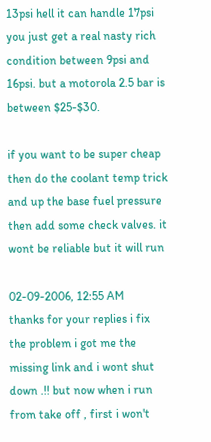13psi hell it can handle 17psi you just get a real nasty rich condition between 9psi and 16psi. but a motorola 2.5 bar is between $25-$30.

if you want to be super cheap then do the coolant temp trick and up the base fuel pressure then add some check valves. it wont be reliable but it will run

02-09-2006, 12:55 AM
thanks for your replies i fix the problem i got me the missing link and i wont shut down .!! but now when i run from take off , first i won't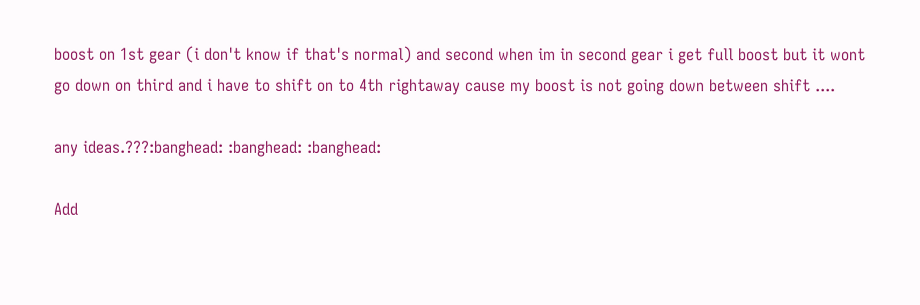boost on 1st gear (i don't know if that's normal) and second when im in second gear i get full boost but it wont go down on third and i have to shift on to 4th rightaway cause my boost is not going down between shift ....

any ideas.???:banghead: :banghead: :banghead:

Add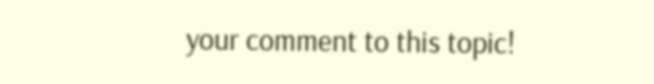your comment to this topic!